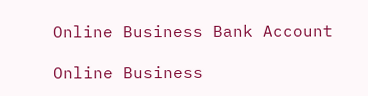Online Business Bank Account

Online Business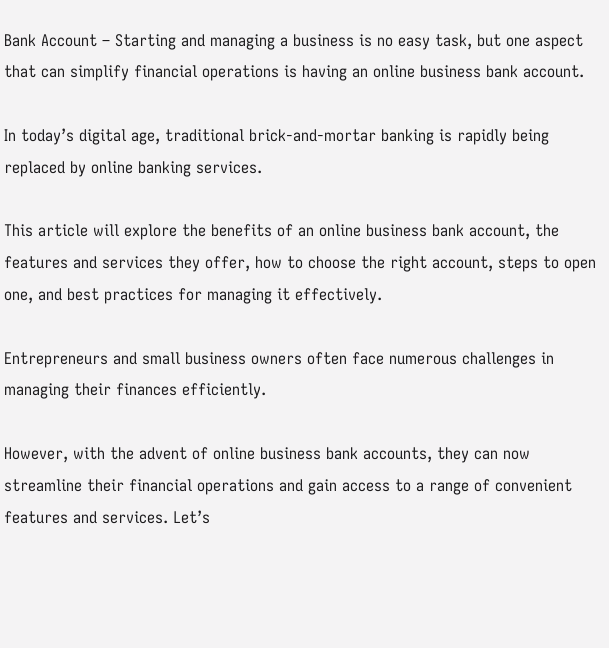Bank Account – Starting and managing a business is no easy task, but one aspect that can simplify financial operations is having an online business bank account.

In today’s digital age, traditional brick-and-mortar banking is rapidly being replaced by online banking services.

This article will explore the benefits of an online business bank account, the features and services they offer, how to choose the right account, steps to open one, and best practices for managing it effectively.

Entrepreneurs and small business owners often face numerous challenges in managing their finances efficiently.

However, with the advent of online business bank accounts, they can now streamline their financial operations and gain access to a range of convenient features and services. Let’s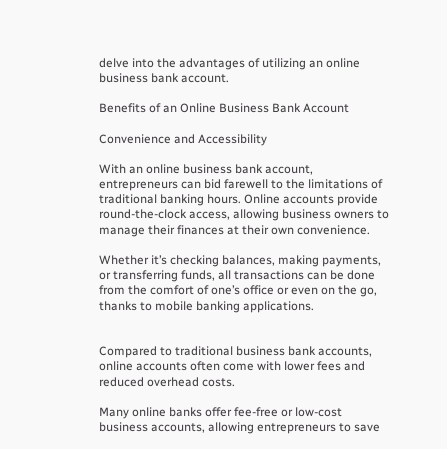delve into the advantages of utilizing an online business bank account.

Benefits of an Online Business Bank Account

Convenience and Accessibility

With an online business bank account, entrepreneurs can bid farewell to the limitations of traditional banking hours. Online accounts provide round-the-clock access, allowing business owners to manage their finances at their own convenience.

Whether it’s checking balances, making payments, or transferring funds, all transactions can be done from the comfort of one’s office or even on the go, thanks to mobile banking applications.


Compared to traditional business bank accounts, online accounts often come with lower fees and reduced overhead costs.

Many online banks offer fee-free or low-cost business accounts, allowing entrepreneurs to save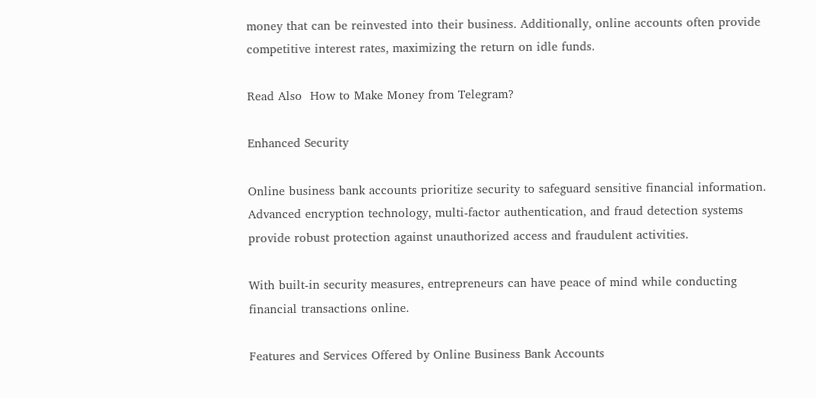money that can be reinvested into their business. Additionally, online accounts often provide competitive interest rates, maximizing the return on idle funds.

Read Also  How to Make Money from Telegram?

Enhanced Security

Online business bank accounts prioritize security to safeguard sensitive financial information. Advanced encryption technology, multi-factor authentication, and fraud detection systems provide robust protection against unauthorized access and fraudulent activities.

With built-in security measures, entrepreneurs can have peace of mind while conducting financial transactions online.

Features and Services Offered by Online Business Bank Accounts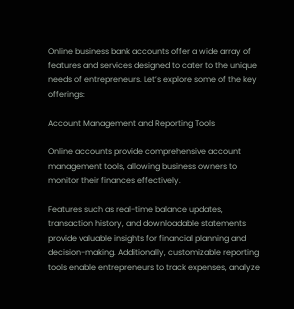Online business bank accounts offer a wide array of features and services designed to cater to the unique needs of entrepreneurs. Let’s explore some of the key offerings:

Account Management and Reporting Tools

Online accounts provide comprehensive account management tools, allowing business owners to monitor their finances effectively.

Features such as real-time balance updates, transaction history, and downloadable statements provide valuable insights for financial planning and decision-making. Additionally, customizable reporting tools enable entrepreneurs to track expenses, analyze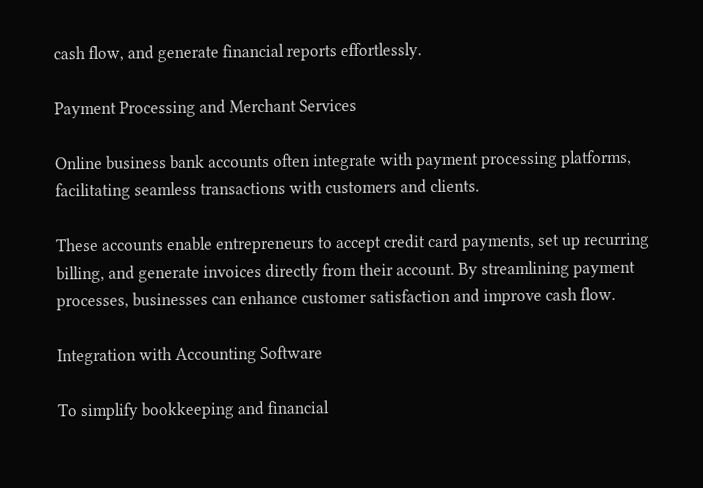cash flow, and generate financial reports effortlessly.

Payment Processing and Merchant Services

Online business bank accounts often integrate with payment processing platforms, facilitating seamless transactions with customers and clients.

These accounts enable entrepreneurs to accept credit card payments, set up recurring billing, and generate invoices directly from their account. By streamlining payment processes, businesses can enhance customer satisfaction and improve cash flow.

Integration with Accounting Software

To simplify bookkeeping and financial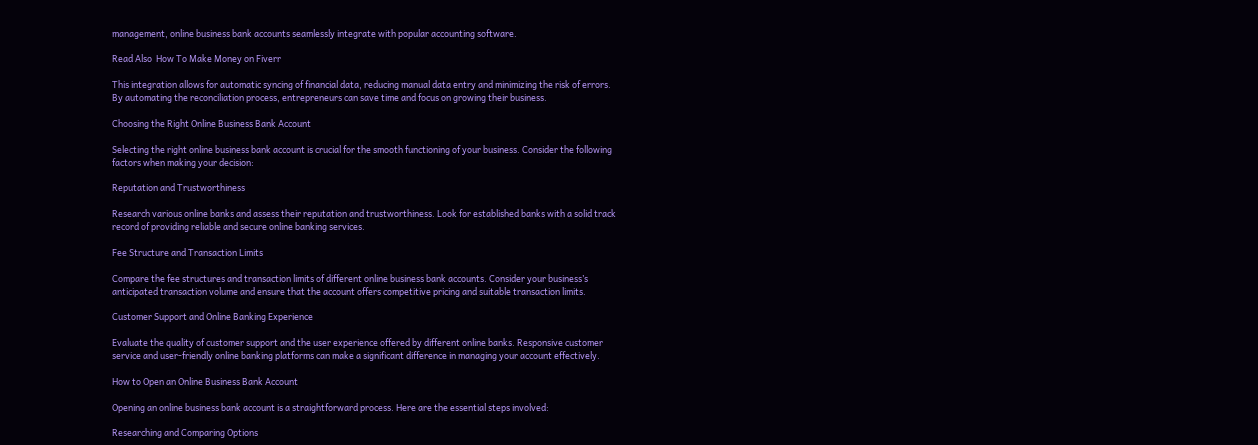management, online business bank accounts seamlessly integrate with popular accounting software.

Read Also  How To Make Money on Fiverr

This integration allows for automatic syncing of financial data, reducing manual data entry and minimizing the risk of errors. By automating the reconciliation process, entrepreneurs can save time and focus on growing their business.

Choosing the Right Online Business Bank Account

Selecting the right online business bank account is crucial for the smooth functioning of your business. Consider the following factors when making your decision:

Reputation and Trustworthiness

Research various online banks and assess their reputation and trustworthiness. Look for established banks with a solid track record of providing reliable and secure online banking services.

Fee Structure and Transaction Limits

Compare the fee structures and transaction limits of different online business bank accounts. Consider your business’s anticipated transaction volume and ensure that the account offers competitive pricing and suitable transaction limits.

Customer Support and Online Banking Experience

Evaluate the quality of customer support and the user experience offered by different online banks. Responsive customer service and user-friendly online banking platforms can make a significant difference in managing your account effectively.

How to Open an Online Business Bank Account

Opening an online business bank account is a straightforward process. Here are the essential steps involved:

Researching and Comparing Options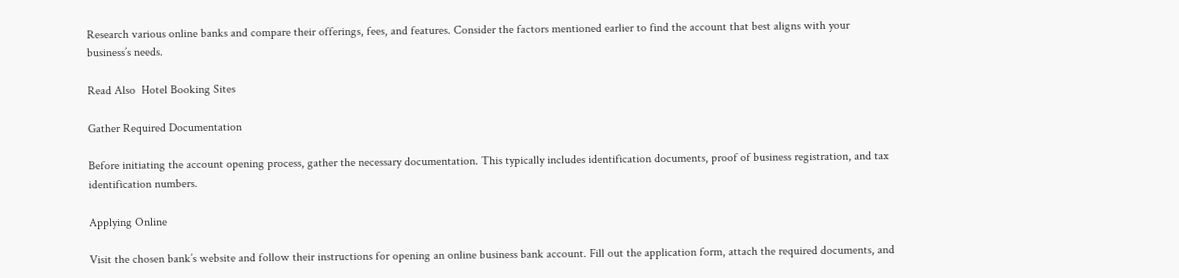Research various online banks and compare their offerings, fees, and features. Consider the factors mentioned earlier to find the account that best aligns with your business’s needs.

Read Also  Hotel Booking Sites

Gather Required Documentation

Before initiating the account opening process, gather the necessary documentation. This typically includes identification documents, proof of business registration, and tax identification numbers.

Applying Online

Visit the chosen bank’s website and follow their instructions for opening an online business bank account. Fill out the application form, attach the required documents, and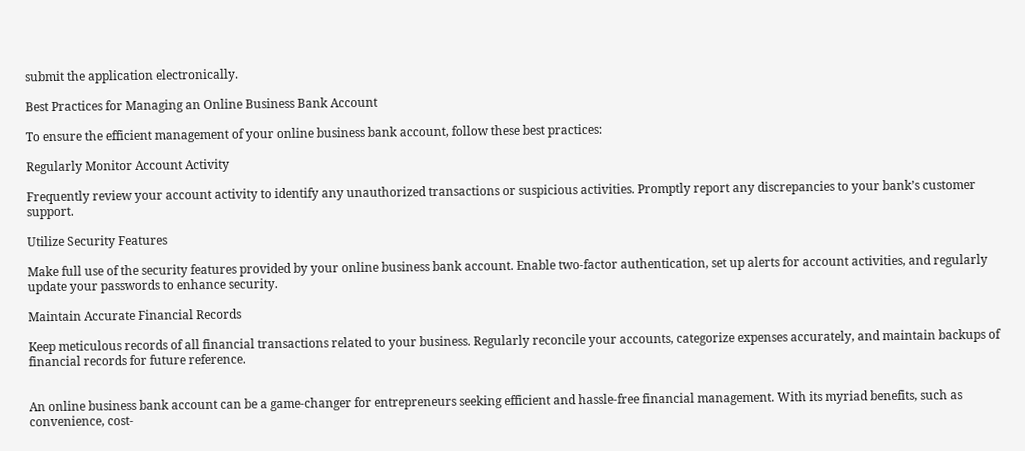submit the application electronically.

Best Practices for Managing an Online Business Bank Account

To ensure the efficient management of your online business bank account, follow these best practices:

Regularly Monitor Account Activity

Frequently review your account activity to identify any unauthorized transactions or suspicious activities. Promptly report any discrepancies to your bank’s customer support.

Utilize Security Features

Make full use of the security features provided by your online business bank account. Enable two-factor authentication, set up alerts for account activities, and regularly update your passwords to enhance security.

Maintain Accurate Financial Records

Keep meticulous records of all financial transactions related to your business. Regularly reconcile your accounts, categorize expenses accurately, and maintain backups of financial records for future reference.


An online business bank account can be a game-changer for entrepreneurs seeking efficient and hassle-free financial management. With its myriad benefits, such as convenience, cost-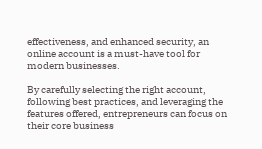effectiveness, and enhanced security, an online account is a must-have tool for modern businesses.

By carefully selecting the right account, following best practices, and leveraging the features offered, entrepreneurs can focus on their core business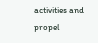activities and propel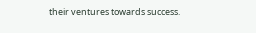their ventures towards success.